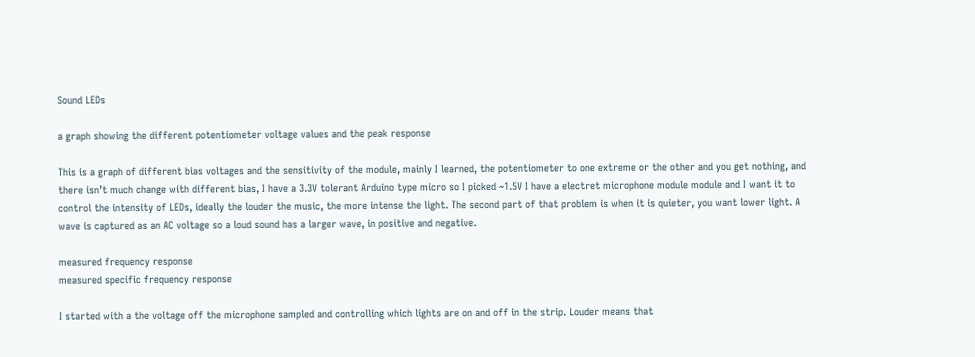Sound LEDs

a graph showing the different potentiometer voltage values and the peak response

This is a graph of different bias voltages and the sensitivity of the module, mainly I learned, the potentiometer to one extreme or the other and you get nothing, and there isn’t much change with different bias, I have a 3.3V tolerant Arduino type micro so I picked ~1.5V I have a electret microphone module module and I want it to control the intensity of LEDs, ideally the louder the music, the more intense the light. The second part of that problem is when it is quieter, you want lower light. A wave is captured as an AC voltage so a loud sound has a larger wave, in positive and negative.

measured frequency response
measured specific frequency response

I started with a the voltage off the microphone sampled and controlling which lights are on and off in the strip. Louder means that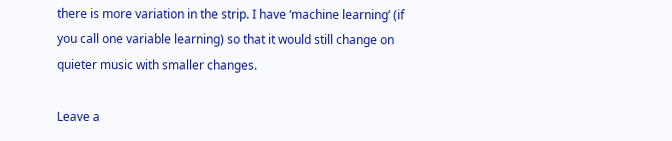there is more variation in the strip. I have ‘machine learning’ (if you call one variable learning) so that it would still change on quieter music with smaller changes.

Leave a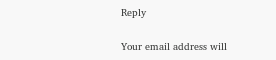Reply

Your email address will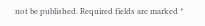not be published. Required fields are marked *